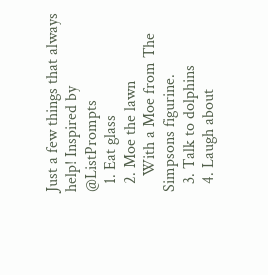Just a few things that always help! Inspired by @ListPrompts
  1. Eat glass
  2. Moe the lawn
    With a Moe from The Simpsons figurine.
  3. Talk to dolphins
  4. Laugh about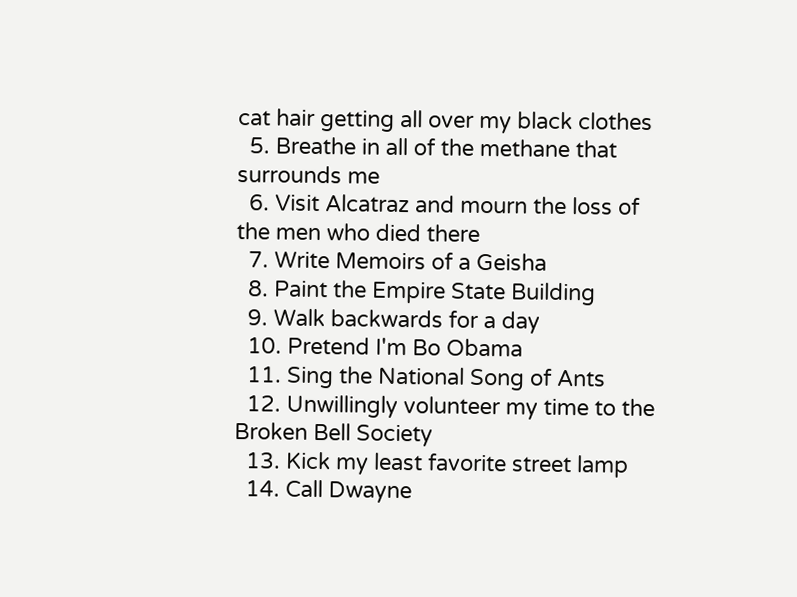cat hair getting all over my black clothes
  5. Breathe in all of the methane that surrounds me
  6. Visit Alcatraz and mourn the loss of the men who died there
  7. Write Memoirs of a Geisha
  8. Paint the Empire State Building
  9. Walk backwards for a day
  10. Pretend I'm Bo Obama
  11. Sing the National Song of Ants
  12. Unwillingly volunteer my time to the Broken Bell Society
  13. Kick my least favorite street lamp
  14. Call Dwayne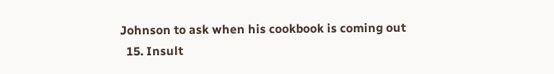Johnson to ask when his cookbook is coming out
  15. Insult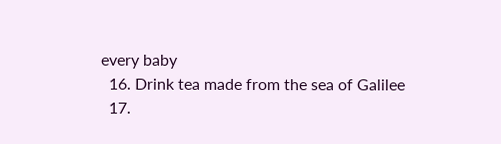every baby
  16. Drink tea made from the sea of Galilee
  17.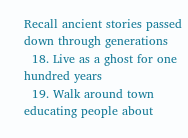Recall ancient stories passed down through generations
  18. Live as a ghost for one hundred years
  19. Walk around town educating people about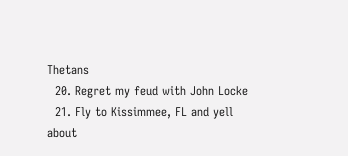Thetans
  20. Regret my feud with John Locke
  21. Fly to Kissimmee, FL and yell about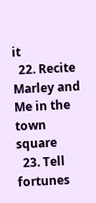it
  22. Recite Marley and Me in the town square
  23. Tell fortunes